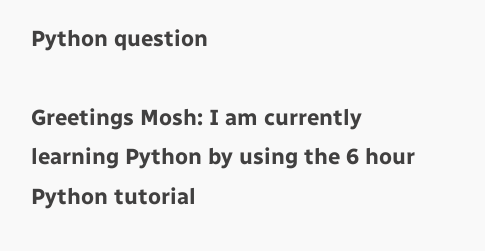Python question

Greetings Mosh: I am currently learning Python by using the 6 hour Python tutorial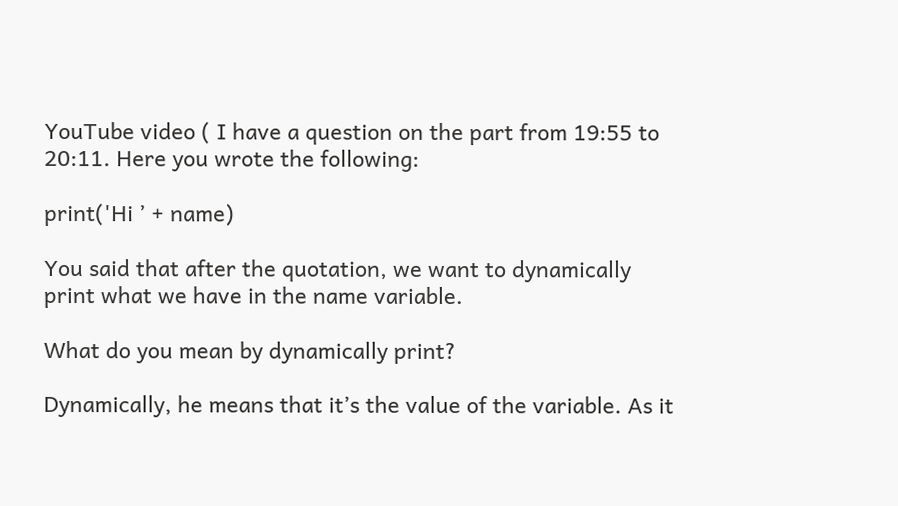YouTube video ( I have a question on the part from 19:55 to 20:11. Here you wrote the following:

print('Hi ’ + name)

You said that after the quotation, we want to dynamically print what we have in the name variable.

What do you mean by dynamically print?

Dynamically, he means that it’s the value of the variable. As it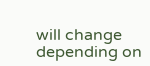will change depending on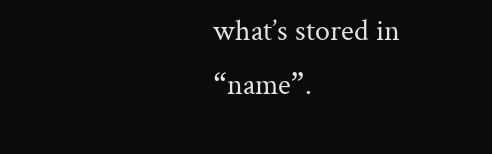what’s stored in “name”.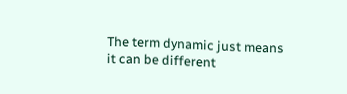The term dynamic just means it can be different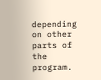depending on other parts of the program.